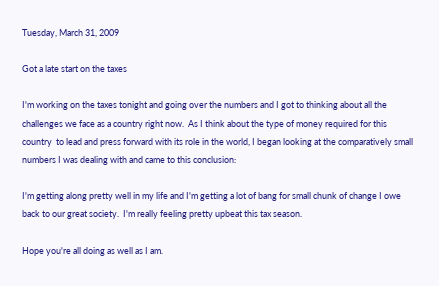Tuesday, March 31, 2009

Got a late start on the taxes

I'm working on the taxes tonight and going over the numbers and I got to thinking about all the challenges we face as a country right now.  As I think about the type of money required for this country  to lead and press forward with its role in the world, I began looking at the comparatively small numbers I was dealing with and came to this conclusion:

I'm getting along pretty well in my life and I'm getting a lot of bang for small chunk of change I owe back to our great society.  I'm really feeling pretty upbeat this tax season.

Hope you're all doing as well as I am.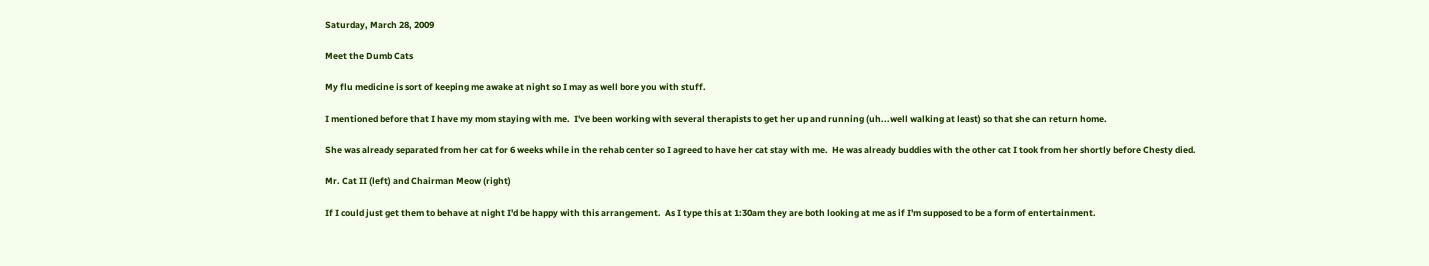Saturday, March 28, 2009

Meet the Dumb Cats

My flu medicine is sort of keeping me awake at night so I may as well bore you with stuff.

I mentioned before that I have my mom staying with me.  I've been working with several therapists to get her up and running (uh...well walking at least) so that she can return home.

She was already separated from her cat for 6 weeks while in the rehab center so I agreed to have her cat stay with me.  He was already buddies with the other cat I took from her shortly before Chesty died.

Mr. Cat II (left) and Chairman Meow (right)

If I could just get them to behave at night I'd be happy with this arrangement.  As I type this at 1:30am they are both looking at me as if I'm supposed to be a form of entertainment.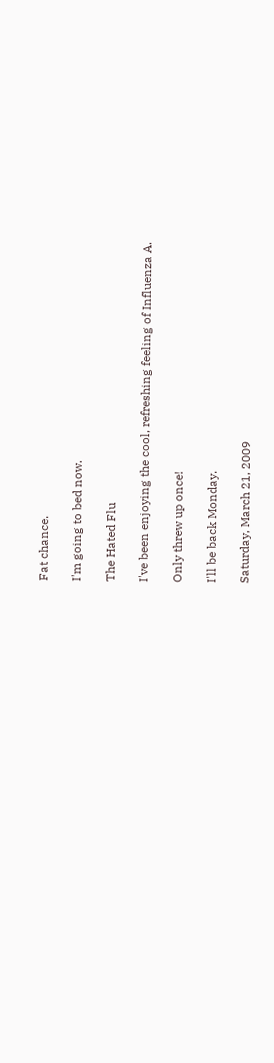Fat chance.

I'm going to bed now.

The Hated Flu

I've been enjoying the cool, refreshing feeling of Influenza A.

Only threw up once!

I'll be back Monday.

Saturday, March 21, 2009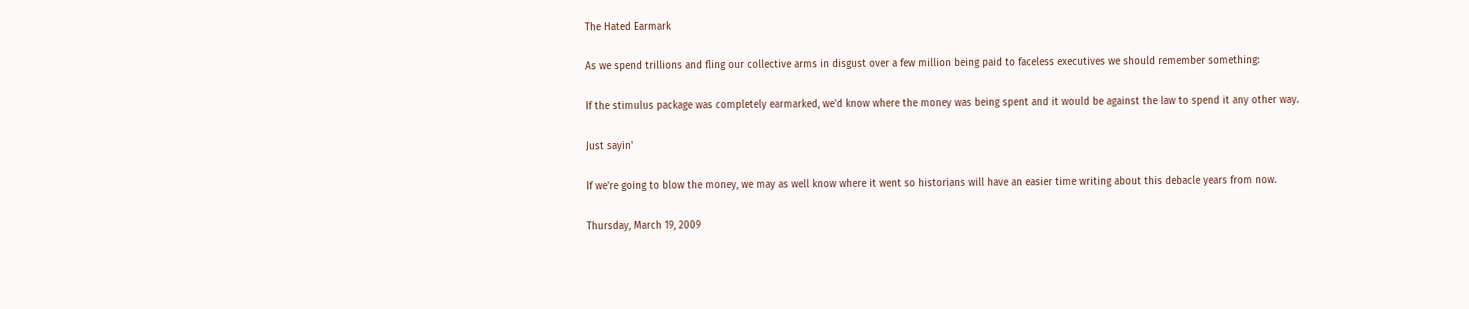The Hated Earmark

As we spend trillions and fling our collective arms in disgust over a few million being paid to faceless executives we should remember something:

If the stimulus package was completely earmarked, we'd know where the money was being spent and it would be against the law to spend it any other way.

Just sayin'

If we're going to blow the money, we may as well know where it went so historians will have an easier time writing about this debacle years from now.

Thursday, March 19, 2009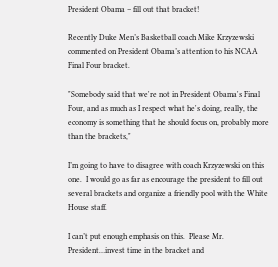President Obama – fill out that bracket!

Recently Duke Men’s Basketball coach Mike Krzyzewski commented on President Obama’s attention to his NCAA Final Four bracket.

"Somebody said that we're not in President Obama's Final Four, and as much as I respect what he's doing, really, the economy is something that he should focus on, probably more than the brackets,"

I’m going to have to disagree with coach Krzyzewski on this one.  I would go as far as encourage the president to fill out several brackets and organize a friendly pool with the White House staff.

I can’t put enough emphasis on this.  Please Mr. President…invest time in the bracket and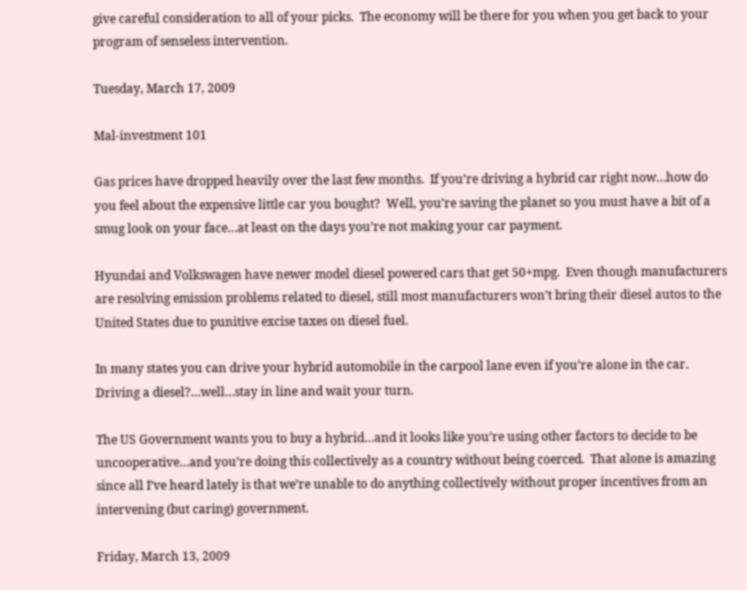give careful consideration to all of your picks.  The economy will be there for you when you get back to your program of senseless intervention.

Tuesday, March 17, 2009

Mal-investment 101

Gas prices have dropped heavily over the last few months.  If you’re driving a hybrid car right now…how do you feel about the expensive little car you bought?  Well, you’re saving the planet so you must have a bit of a smug look on your face…at least on the days you’re not making your car payment.

Hyundai and Volkswagen have newer model diesel powered cars that get 50+mpg.  Even though manufacturers are resolving emission problems related to diesel, still most manufacturers won’t bring their diesel autos to the United States due to punitive excise taxes on diesel fuel.

In many states you can drive your hybrid automobile in the carpool lane even if you’re alone in the car.  Driving a diesel?…well…stay in line and wait your turn.

The US Government wants you to buy a hybrid…and it looks like you’re using other factors to decide to be uncooperative…and you’re doing this collectively as a country without being coerced.  That alone is amazing since all I’ve heard lately is that we’re unable to do anything collectively without proper incentives from an intervening (but caring) government.

Friday, March 13, 2009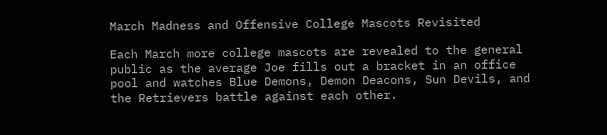March Madness and Offensive College Mascots Revisited

Each March more college mascots are revealed to the general public as the average Joe fills out a bracket in an office pool and watches Blue Demons, Demon Deacons, Sun Devils, and the Retrievers battle against each other.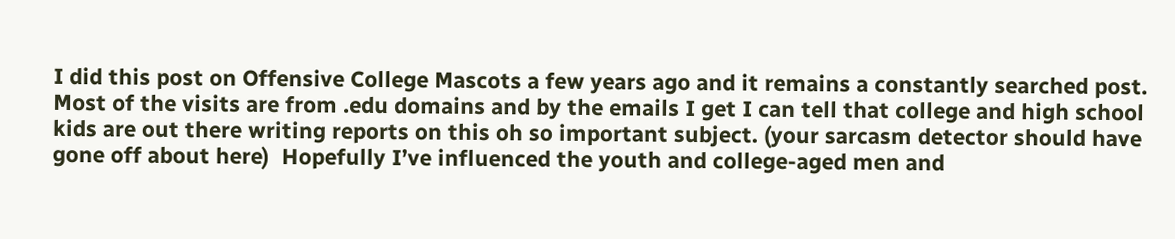I did this post on Offensive College Mascots a few years ago and it remains a constantly searched post.  Most of the visits are from .edu domains and by the emails I get I can tell that college and high school kids are out there writing reports on this oh so important subject. (your sarcasm detector should have gone off about here)  Hopefully I’ve influenced the youth and college-aged men and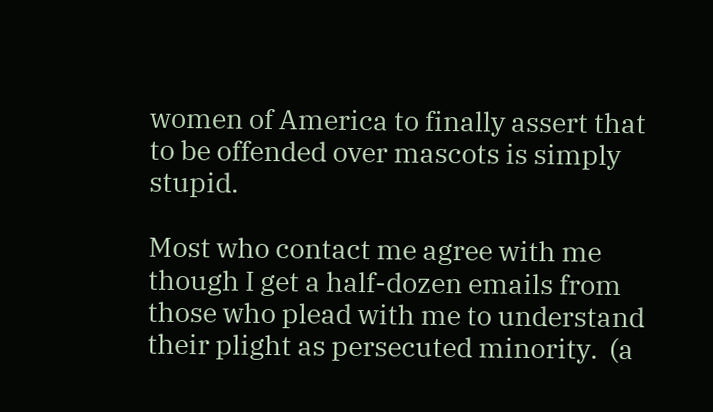women of America to finally assert that to be offended over mascots is simply stupid.

Most who contact me agree with me though I get a half-dozen emails from those who plead with me to understand their plight as persecuted minority.  (a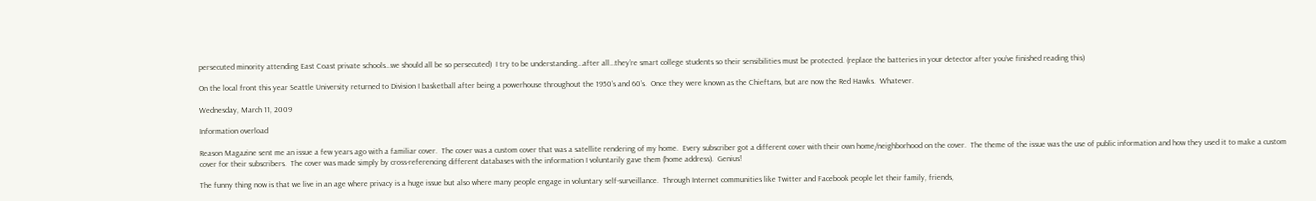persecuted minority attending East Coast private schools…we should all be so persecuted)  I try to be understanding…after all…they’re smart college students so their sensibilities must be protected. (replace the batteries in your detector after you’ve finished reading this)

On the local front this year Seattle University returned to Division I basketball after being a powerhouse throughout the 1950’s and 60’s.  Once they were known as the Chieftans, but are now the Red Hawks.  Whatever.

Wednesday, March 11, 2009

Information overload

Reason Magazine sent me an issue a few years ago with a familiar cover.  The cover was a custom cover that was a satellite rendering of my home.  Every subscriber got a different cover with their own home/neighborhood on the cover.  The theme of the issue was the use of public information and how they used it to make a custom cover for their subscribers.  The cover was made simply by cross-referencing different databases with the information I voluntarily gave them (home address).  Genius!

The funny thing now is that we live in an age where privacy is a huge issue but also where many people engage in voluntary self-surveillance.  Through Internet communities like Twitter and Facebook people let their family, friends,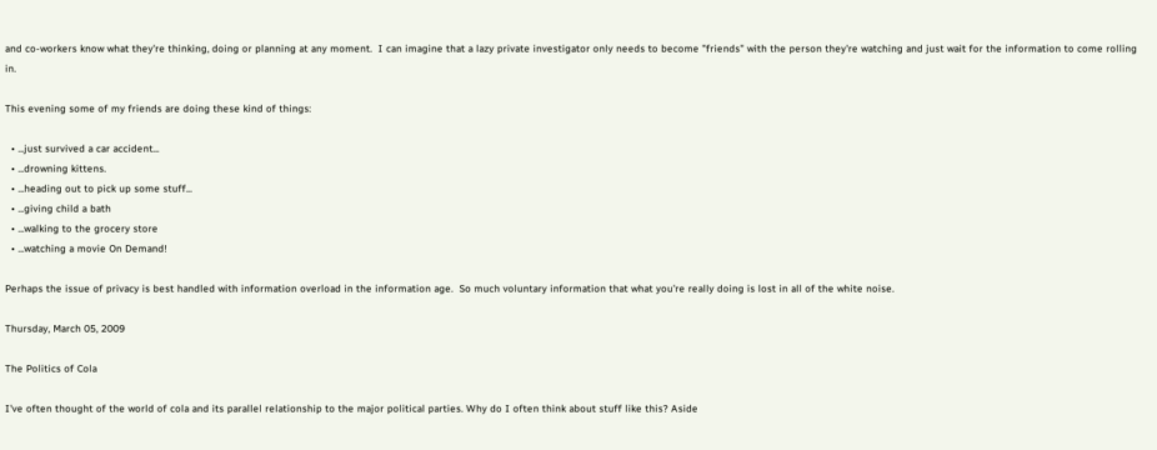and co-workers know what they're thinking, doing or planning at any moment.  I can imagine that a lazy private investigator only needs to become "friends" with the person they're watching and just wait for the information to come rolling in.

This evening some of my friends are doing these kind of things:

  • ...just survived a car accident...
  • ...drowning kittens.
  • ...heading out to pick up some stuff...
  • ...giving child a bath
  • ...walking to the grocery store
  • ...watching a movie On Demand!

Perhaps the issue of privacy is best handled with information overload in the information age.  So much voluntary information that what you're really doing is lost in all of the white noise.

Thursday, March 05, 2009

The Politics of Cola

I've often thought of the world of cola and its parallel relationship to the major political parties. Why do I often think about stuff like this? Aside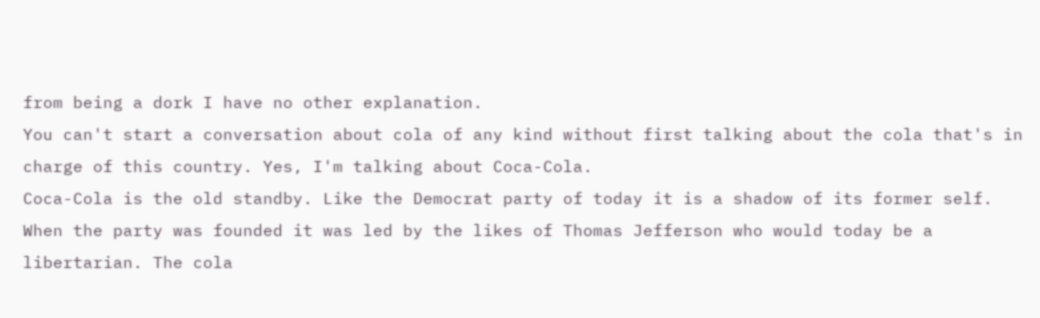from being a dork I have no other explanation.
You can't start a conversation about cola of any kind without first talking about the cola that's in charge of this country. Yes, I'm talking about Coca-Cola.
Coca-Cola is the old standby. Like the Democrat party of today it is a shadow of its former self. When the party was founded it was led by the likes of Thomas Jefferson who would today be a libertarian. The cola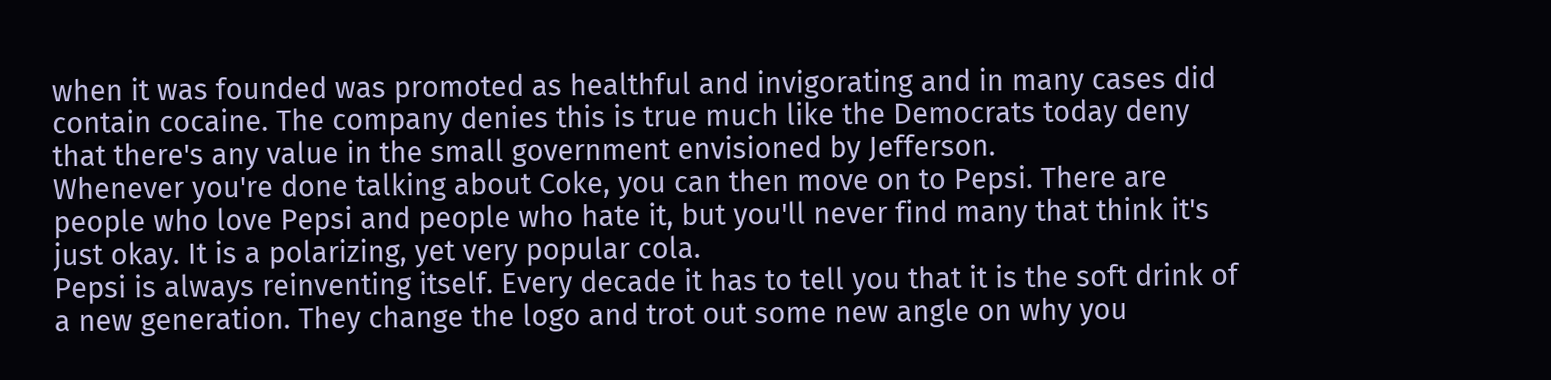when it was founded was promoted as healthful and invigorating and in many cases did contain cocaine. The company denies this is true much like the Democrats today deny that there's any value in the small government envisioned by Jefferson.
Whenever you're done talking about Coke, you can then move on to Pepsi. There are people who love Pepsi and people who hate it, but you'll never find many that think it's just okay. It is a polarizing, yet very popular cola.
Pepsi is always reinventing itself. Every decade it has to tell you that it is the soft drink of a new generation. They change the logo and trot out some new angle on why you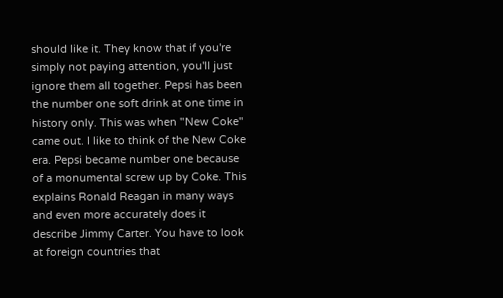should like it. They know that if you're simply not paying attention, you'll just ignore them all together. Pepsi has been the number one soft drink at one time in history only. This was when "New Coke" came out. I like to think of the New Coke era. Pepsi became number one because of a monumental screw up by Coke. This explains Ronald Reagan in many ways and even more accurately does it describe Jimmy Carter. You have to look at foreign countries that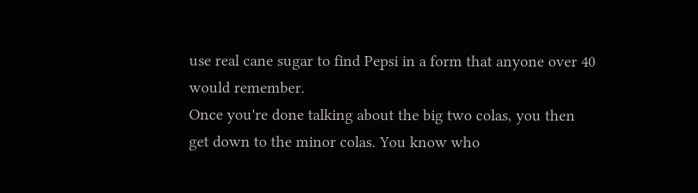use real cane sugar to find Pepsi in a form that anyone over 40 would remember.
Once you're done talking about the big two colas, you then get down to the minor colas. You know who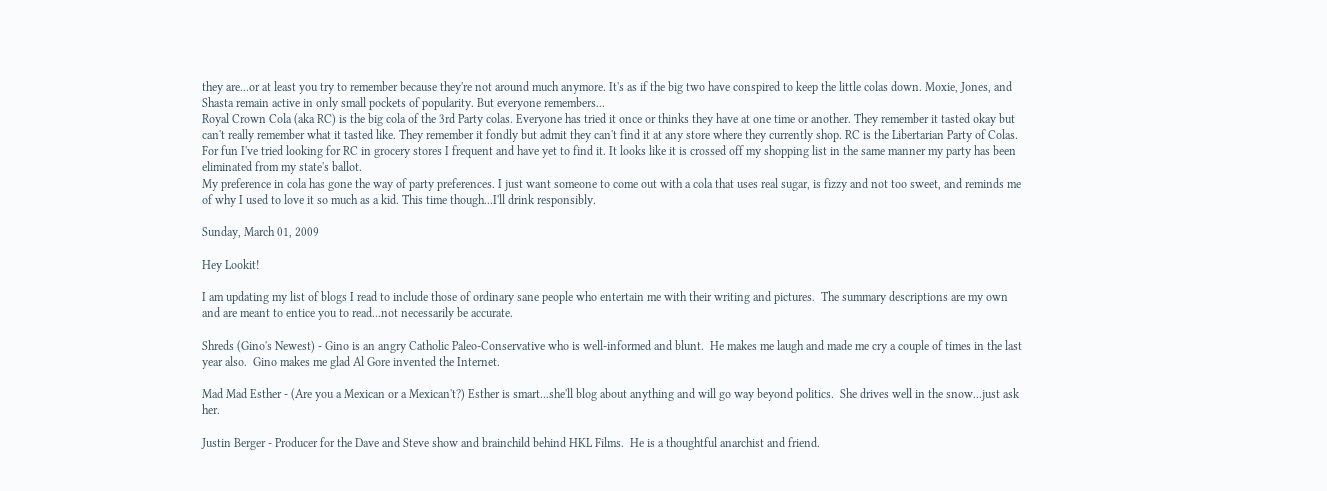they are...or at least you try to remember because they're not around much anymore. It's as if the big two have conspired to keep the little colas down. Moxie, Jones, and Shasta remain active in only small pockets of popularity. But everyone remembers...
Royal Crown Cola (aka RC) is the big cola of the 3rd Party colas. Everyone has tried it once or thinks they have at one time or another. They remember it tasted okay but can't really remember what it tasted like. They remember it fondly but admit they can't find it at any store where they currently shop. RC is the Libertarian Party of Colas.
For fun I've tried looking for RC in grocery stores I frequent and have yet to find it. It looks like it is crossed off my shopping list in the same manner my party has been eliminated from my state's ballot.
My preference in cola has gone the way of party preferences. I just want someone to come out with a cola that uses real sugar, is fizzy and not too sweet, and reminds me of why I used to love it so much as a kid. This time though...I'll drink responsibly.

Sunday, March 01, 2009

Hey Lookit!

I am updating my list of blogs I read to include those of ordinary sane people who entertain me with their writing and pictures.  The summary descriptions are my own and are meant to entice you to read...not necessarily be accurate.

Shreds (Gino's Newest) - Gino is an angry Catholic Paleo-Conservative who is well-informed and blunt.  He makes me laugh and made me cry a couple of times in the last year also.  Gino makes me glad Al Gore invented the Internet.

Mad Mad Esther - (Are you a Mexican or a Mexican't?) Esther is smart...she'll blog about anything and will go way beyond politics.  She drives well in the snow...just ask her.

Justin Berger - Producer for the Dave and Steve show and brainchild behind HKL Films.  He is a thoughtful anarchist and friend.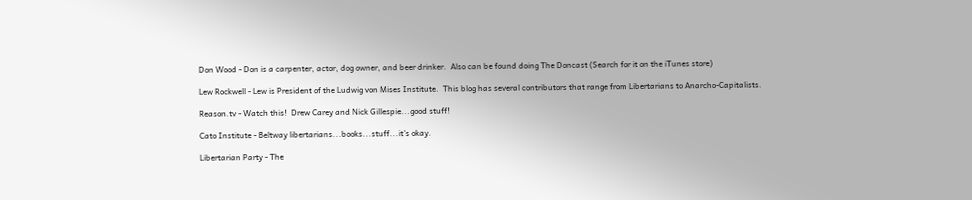Don Wood - Don is a carpenter, actor, dog owner, and beer drinker.  Also can be found doing The Doncast (Search for it on the iTunes store)

Lew Rockwell - Lew is President of the Ludwig von Mises Institute.  This blog has several contributors that range from Libertarians to Anarcho-Capitalists.

Reason.tv - Watch this!  Drew Carey and Nick Gillespie...good stuff!

Cato Institute - Beltway libertarians...books...stuff...it's okay.

Libertarian Party - The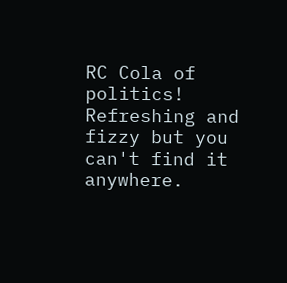RC Cola of politics!  Refreshing and fizzy but you can't find it anywhere.